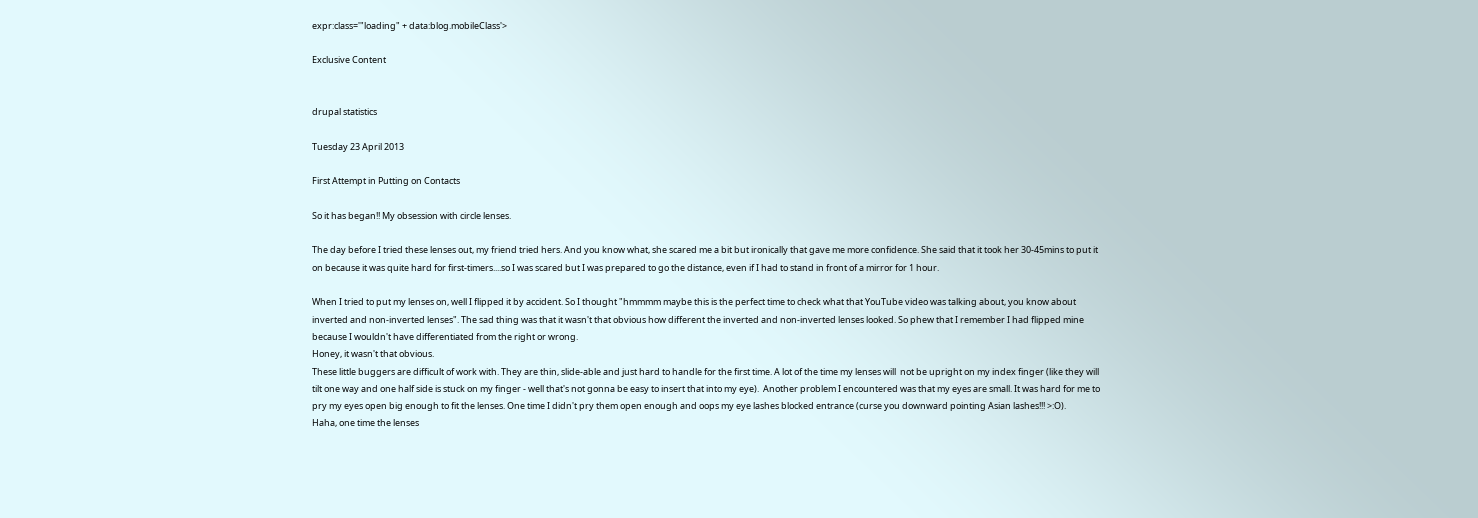expr:class='"loading" + data:blog.mobileClass'>

Exclusive Content


drupal statistics

Tuesday 23 April 2013

First Attempt in Putting on Contacts

So it has began!! My obsession with circle lenses.

The day before I tried these lenses out, my friend tried hers. And you know what, she scared me a bit but ironically that gave me more confidence. She said that it took her 30-45mins to put it on because it was quite hard for first-timers....so I was scared but I was prepared to go the distance, even if I had to stand in front of a mirror for 1 hour.

When I tried to put my lenses on, well I flipped it by accident. So I thought "hmmmm maybe this is the perfect time to check what that YouTube video was talking about, you know about inverted and non-inverted lenses". The sad thing was that it wasn't that obvious how different the inverted and non-inverted lenses looked. So phew that I remember I had flipped mine because I wouldn't have differentiated from the right or wrong.
Honey, it wasn't that obvious.
These little buggers are difficult of work with. They are thin, slide-able and just hard to handle for the first time. A lot of the time my lenses will  not be upright on my index finger (like they will tilt one way and one half side is stuck on my finger - well that's not gonna be easy to insert that into my eye).  Another problem I encountered was that my eyes are small. It was hard for me to pry my eyes open big enough to fit the lenses. One time I didn't pry them open enough and oops my eye lashes blocked entrance (curse you downward pointing Asian lashes!!! >:O).
Haha, one time the lenses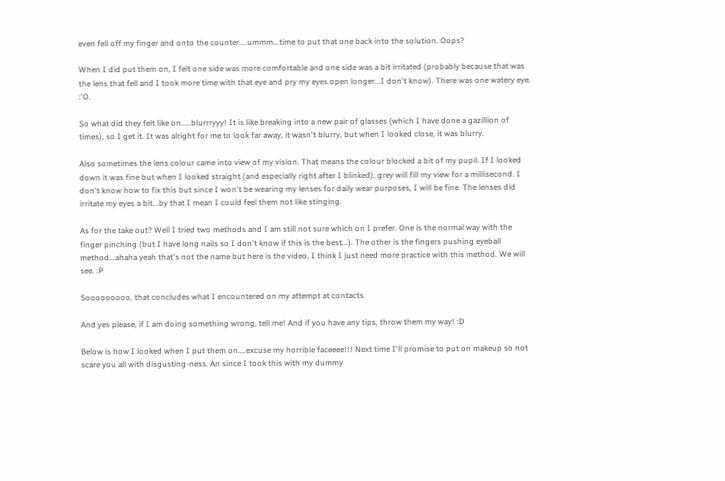even fell off my finger and onto the counter....ummm...time to put that one back into the solution. Oops?

When I did put them on, I felt one side was more comfortable and one side was a bit irritated (probably because that was the lens that fell and I took more time with that eye and pry my eyes open longer...I don't know). There was one watery eye. :'O.

So what did they felt like on.....blurrryyy! It is like breaking into a new pair of glasses (which I have done a gazillion of times), so I get it. It was alright for me to look far away, it wasn't blurry, but when I looked close, it was blurry.

Also sometimes the lens colour came into view of my vision. That means the colour blocked a bit of my pupil. If I looked down it was fine but when I looked straight (and especially right after I blinked), grey will fill my view for a millisecond. I don't know how to fix this but since I won't be wearing my lenses for daily wear purposes, I will be fine. The lenses did irritate my eyes a bit...by that I mean I could feel them not like stinging.

As for the take out? Well I tried two methods and I am still not sure which on I prefer. One is the normal way with the finger pinching (but I have long nails so I don't know if this is the best...). The other is the fingers pushing eyeball method...ahaha yeah that's not the name but here is the video. I think I just need more practice with this method. We will see. :P

Sooooooooo, that concludes what I encountered on my attempt at contacts.

And yes please, if I am doing something wrong, tell me! And if you have any tips, throw them my way! :D

Below is how I looked when I put them on....excuse my horrible faceeee!!! Next time I'll promise to put on makeup so not scare you all with disgusting-ness. An since I took this with my dummy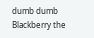dumb dumb Blackberry the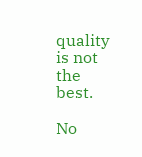quality is not the best.

No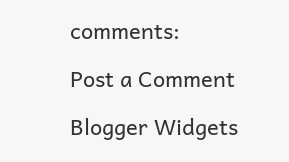comments:

Post a Comment

Blogger Widgets